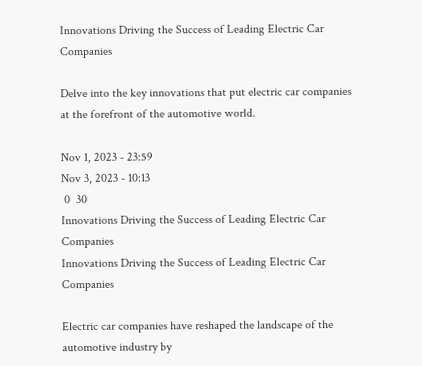Innovations Driving the Success of Leading Electric Car Companies

Delve into the key innovations that put electric car companies at the forefront of the automotive world.

Nov 1, 2023 - 23:59
Nov 3, 2023 - 10:13
 0  30
Innovations Driving the Success of Leading Electric Car Companies
Innovations Driving the Success of Leading Electric Car Companies

Electric car companies have reshaped the landscape of the automotive industry by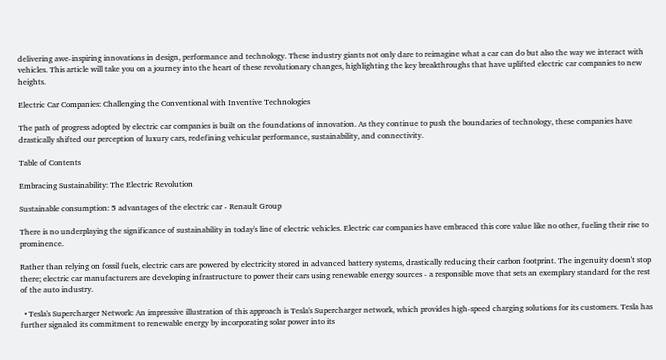delivering awe-inspiring innovations in design, performance and technology. These industry giants not only dare to reimagine what a car can do but also the way we interact with vehicles. This article will take you on a journey into the heart of these revolutionary changes, highlighting the key breakthroughs that have uplifted electric car companies to new heights.

Electric Car Companies: Challenging the Conventional with Inventive Technologies

The path of progress adopted by electric car companies is built on the foundations of innovation. As they continue to push the boundaries of technology, these companies have drastically shifted our perception of luxury cars, redefining vehicular performance, sustainability, and connectivity.

Table of Contents

Embracing Sustainability: The Electric Revolution

Sustainable consumption: 5 advantages of the electric car - Renault Group

There is no underplaying the significance of sustainability in today's line of electric vehicles. Electric car companies have embraced this core value like no other, fueling their rise to prominence.

Rather than relying on fossil fuels, electric cars are powered by electricity stored in advanced battery systems, drastically reducing their carbon footprint. The ingenuity doesn't stop there; electric car manufacturers are developing infrastructure to power their cars using renewable energy sources - a responsible move that sets an exemplary standard for the rest of the auto industry.

  • Tesla's Supercharger Network: An impressive illustration of this approach is Tesla's Supercharger network, which provides high-speed charging solutions for its customers. Tesla has further signaled its commitment to renewable energy by incorporating solar power into its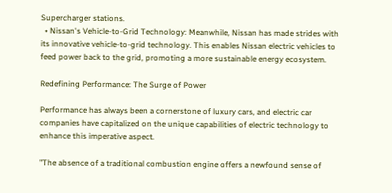Supercharger stations.
  • Nissan's Vehicle-to-Grid Technology: Meanwhile, Nissan has made strides with its innovative vehicle-to-grid technology. This enables Nissan electric vehicles to feed power back to the grid, promoting a more sustainable energy ecosystem.

Redefining Performance: The Surge of Power

Performance has always been a cornerstone of luxury cars, and electric car companies have capitalized on the unique capabilities of electric technology to enhance this imperative aspect.

"The absence of a traditional combustion engine offers a newfound sense of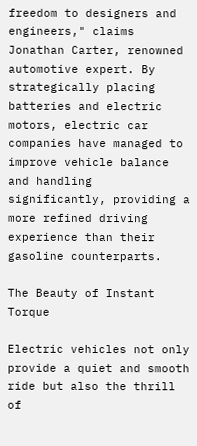freedom to designers and engineers," claims Jonathan Carter, renowned automotive expert. By strategically placing batteries and electric motors, electric car companies have managed to improve vehicle balance and handling significantly, providing a more refined driving experience than their gasoline counterparts.

The Beauty of Instant Torque

Electric vehicles not only provide a quiet and smooth ride but also the thrill of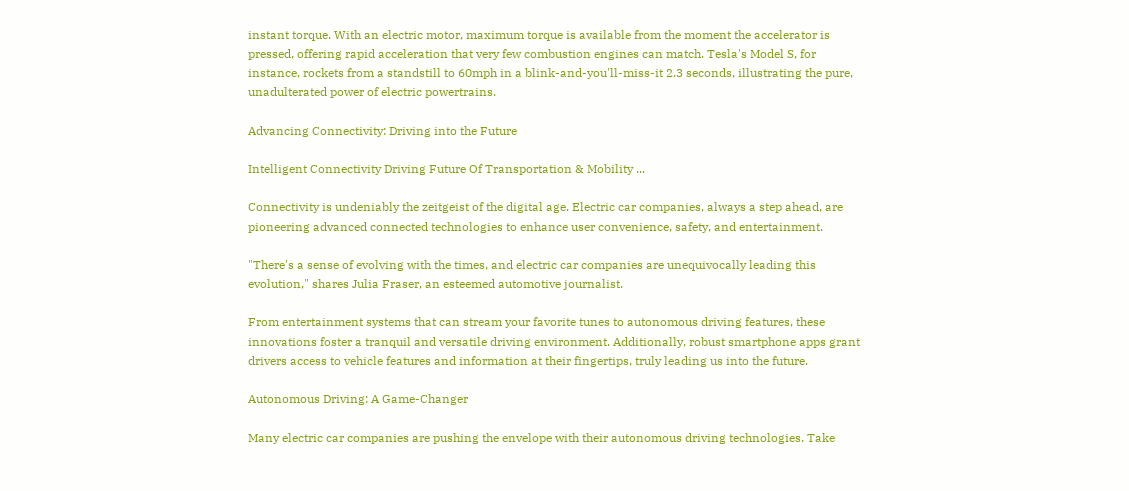instant torque. With an electric motor, maximum torque is available from the moment the accelerator is pressed, offering rapid acceleration that very few combustion engines can match. Tesla's Model S, for instance, rockets from a standstill to 60mph in a blink-and-you'll-miss-it 2.3 seconds, illustrating the pure, unadulterated power of electric powertrains.

Advancing Connectivity: Driving into the Future

Intelligent Connectivity Driving Future Of Transportation & Mobility ...

Connectivity is undeniably the zeitgeist of the digital age. Electric car companies, always a step ahead, are pioneering advanced connected technologies to enhance user convenience, safety, and entertainment.

"There's a sense of evolving with the times, and electric car companies are unequivocally leading this evolution," shares Julia Fraser, an esteemed automotive journalist.

From entertainment systems that can stream your favorite tunes to autonomous driving features, these innovations foster a tranquil and versatile driving environment. Additionally, robust smartphone apps grant drivers access to vehicle features and information at their fingertips, truly leading us into the future.

Autonomous Driving: A Game-Changer

Many electric car companies are pushing the envelope with their autonomous driving technologies. Take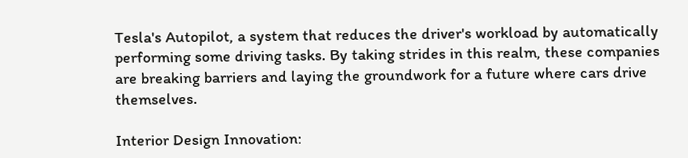Tesla's Autopilot, a system that reduces the driver's workload by automatically performing some driving tasks. By taking strides in this realm, these companies are breaking barriers and laying the groundwork for a future where cars drive themselves.

Interior Design Innovation: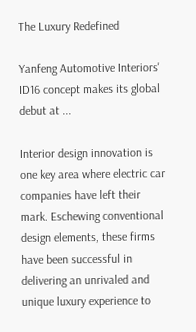The Luxury Redefined

Yanfeng Automotive Interiors' ID16 concept makes its global debut at ...

Interior design innovation is one key area where electric car companies have left their mark. Eschewing conventional design elements, these firms have been successful in delivering an unrivaled and unique luxury experience to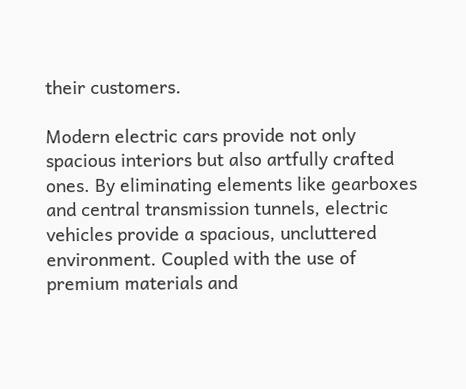their customers.

Modern electric cars provide not only spacious interiors but also artfully crafted ones. By eliminating elements like gearboxes and central transmission tunnels, electric vehicles provide a spacious, uncluttered environment. Coupled with the use of premium materials and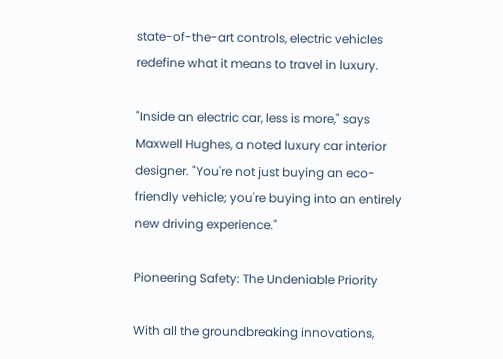state-of-the-art controls, electric vehicles redefine what it means to travel in luxury.

"Inside an electric car, less is more," says Maxwell Hughes, a noted luxury car interior designer. "You're not just buying an eco-friendly vehicle; you're buying into an entirely new driving experience."

Pioneering Safety: The Undeniable Priority

With all the groundbreaking innovations,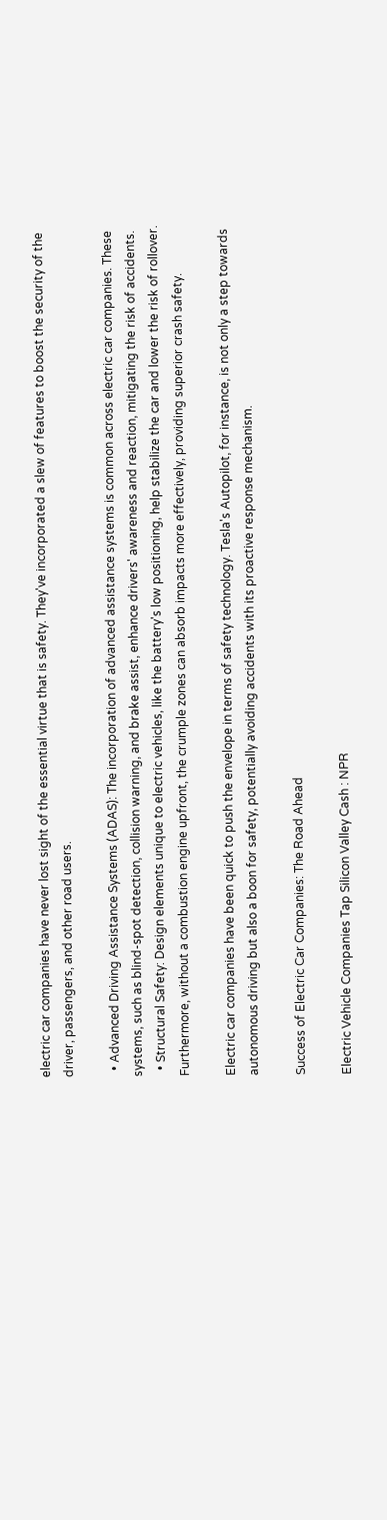electric car companies have never lost sight of the essential virtue that is safety. They've incorporated a slew of features to boost the security of the driver, passengers, and other road users.

  • Advanced Driving Assistance Systems (ADAS): The incorporation of advanced assistance systems is common across electric car companies. These systems, such as blind-spot detection, collision warning, and brake assist, enhance drivers' awareness and reaction, mitigating the risk of accidents.
  • Structural Safety: Design elements unique to electric vehicles, like the battery's low positioning, help stabilize the car and lower the risk of rollover. Furthermore, without a combustion engine upfront, the crumple zones can absorb impacts more effectively, providing superior crash safety.

Electric car companies have been quick to push the envelope in terms of safety technology. Tesla's Autopilot, for instance, is not only a step towards autonomous driving but also a boon for safety, potentially avoiding accidents with its proactive response mechanism.

Success of Electric Car Companies: The Road Ahead

Electric Vehicle Companies Tap Silicon Valley Cash : NPR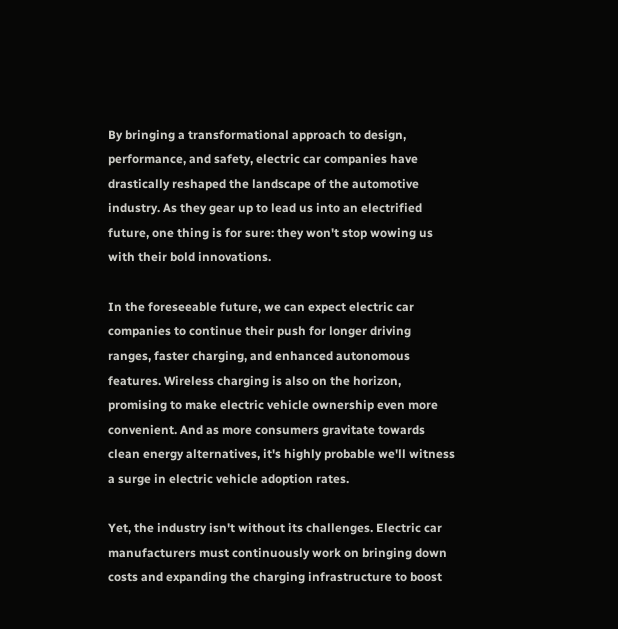By bringing a transformational approach to design, performance, and safety, electric car companies have drastically reshaped the landscape of the automotive industry. As they gear up to lead us into an electrified future, one thing is for sure: they won't stop wowing us with their bold innovations.

In the foreseeable future, we can expect electric car companies to continue their push for longer driving ranges, faster charging, and enhanced autonomous features. Wireless charging is also on the horizon, promising to make electric vehicle ownership even more convenient. And as more consumers gravitate towards clean energy alternatives, it's highly probable we'll witness a surge in electric vehicle adoption rates.

Yet, the industry isn't without its challenges. Electric car manufacturers must continuously work on bringing down costs and expanding the charging infrastructure to boost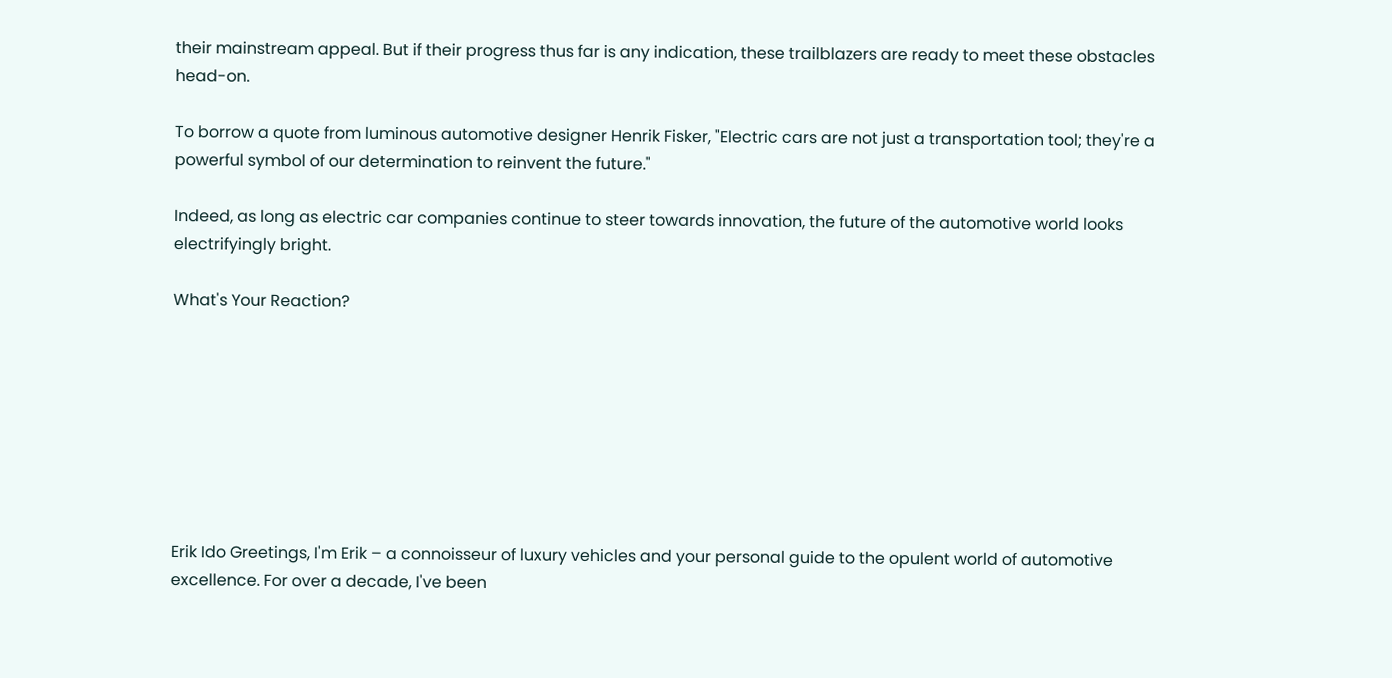their mainstream appeal. But if their progress thus far is any indication, these trailblazers are ready to meet these obstacles head-on.

To borrow a quote from luminous automotive designer Henrik Fisker, "Electric cars are not just a transportation tool; they're a powerful symbol of our determination to reinvent the future."

Indeed, as long as electric car companies continue to steer towards innovation, the future of the automotive world looks electrifyingly bright.

What's Your Reaction?








Erik Ido Greetings, I'm Erik – a connoisseur of luxury vehicles and your personal guide to the opulent world of automotive excellence. For over a decade, I've been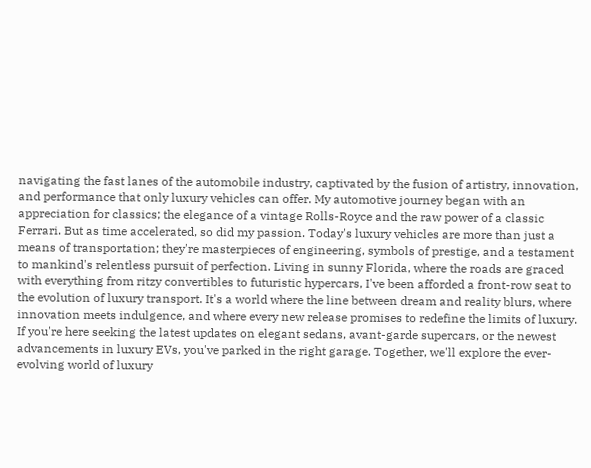navigating the fast lanes of the automobile industry, captivated by the fusion of artistry, innovation, and performance that only luxury vehicles can offer. My automotive journey began with an appreciation for classics; the elegance of a vintage Rolls-Royce and the raw power of a classic Ferrari. But as time accelerated, so did my passion. Today's luxury vehicles are more than just a means of transportation; they're masterpieces of engineering, symbols of prestige, and a testament to mankind's relentless pursuit of perfection. Living in sunny Florida, where the roads are graced with everything from ritzy convertibles to futuristic hypercars, I've been afforded a front-row seat to the evolution of luxury transport. It's a world where the line between dream and reality blurs, where innovation meets indulgence, and where every new release promises to redefine the limits of luxury. If you're here seeking the latest updates on elegant sedans, avant-garde supercars, or the newest advancements in luxury EVs, you've parked in the right garage. Together, we'll explore the ever-evolving world of luxury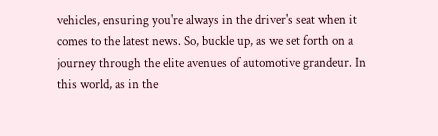vehicles, ensuring you're always in the driver's seat when it comes to the latest news. So, buckle up, as we set forth on a journey through the elite avenues of automotive grandeur. In this world, as in the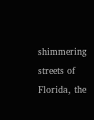shimmering streets of Florida, the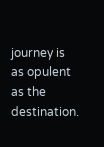journey is as opulent as the destination.